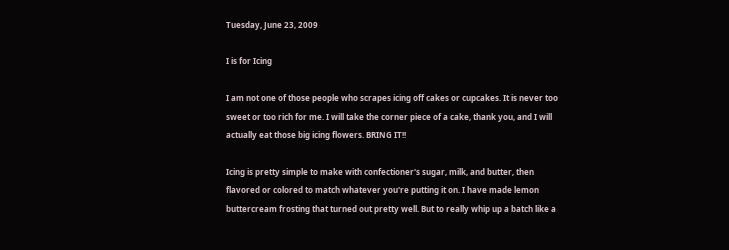Tuesday, June 23, 2009

I is for Icing

I am not one of those people who scrapes icing off cakes or cupcakes. It is never too sweet or too rich for me. I will take the corner piece of a cake, thank you, and I will actually eat those big icing flowers. BRING IT!!

Icing is pretty simple to make with confectioner's sugar, milk, and butter, then flavored or colored to match whatever you're putting it on. I have made lemon buttercream frosting that turned out pretty well. But to really whip up a batch like a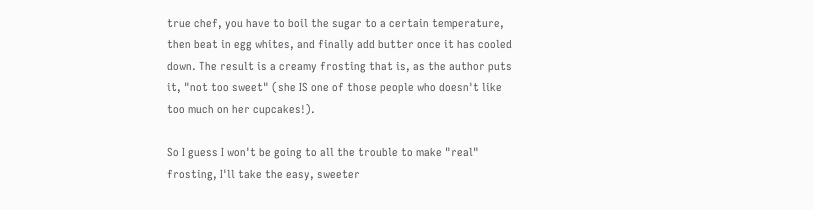true chef, you have to boil the sugar to a certain temperature, then beat in egg whites, and finally add butter once it has cooled down. The result is a creamy frosting that is, as the author puts it, "not too sweet" (she IS one of those people who doesn't like too much on her cupcakes!).

So I guess I won't be going to all the trouble to make "real" frosting, I'll take the easy, sweeter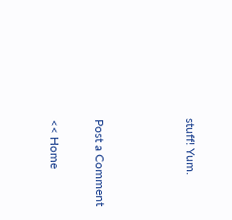stuff! Yum.



Post a Comment

<< Home